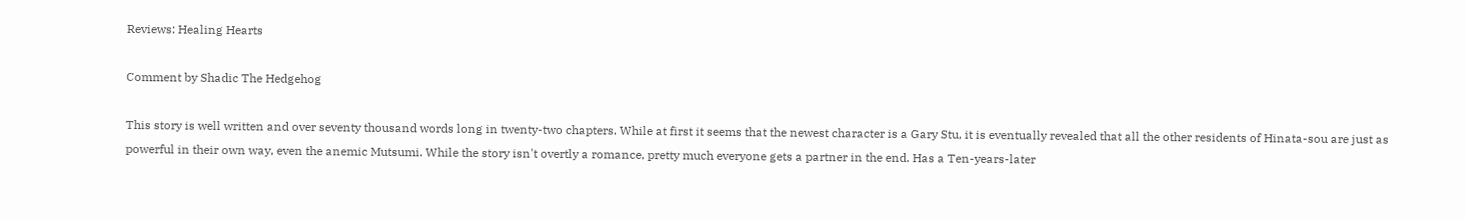Reviews: Healing Hearts

Comment by Shadic The Hedgehog

This story is well written and over seventy thousand words long in twenty-two chapters. While at first it seems that the newest character is a Gary Stu, it is eventually revealed that all the other residents of Hinata-sou are just as powerful in their own way, even the anemic Mutsumi. While the story isn't overtly a romance, pretty much everyone gets a partner in the end. Has a Ten-years-later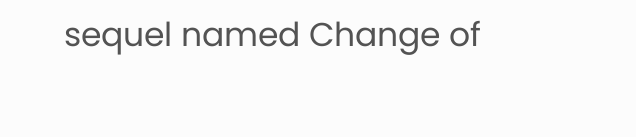sequel named Change of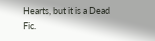Hearts, but it is a Dead Fic.